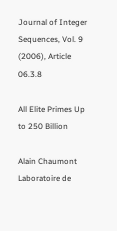Journal of Integer Sequences, Vol. 9 (2006), Article 06.3.8

All Elite Primes Up to 250 Billion

Alain Chaumont
Laboratoire de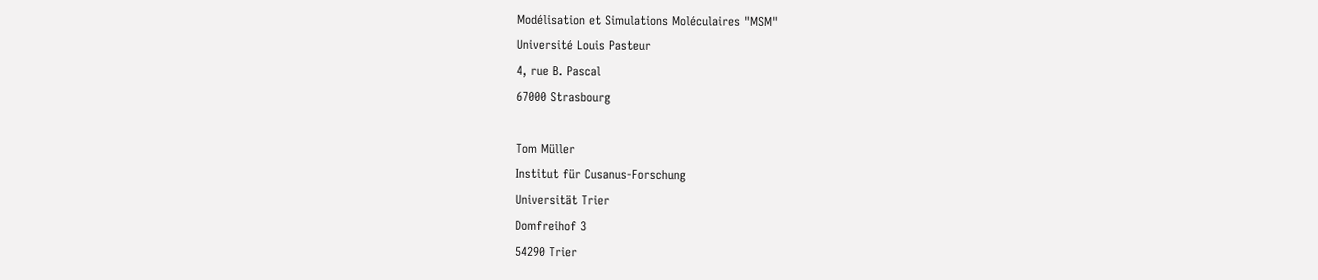Modélisation et Simulations Moléculaires "MSM"
Université Louis Pasteur
4, rue B. Pascal
67000 Strasbourg

Tom Müller
Institut für Cusanus-Forschung
Universität Trier
Domfreihof 3
54290 Trier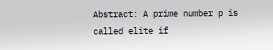Abstract: A prime number p is called elite if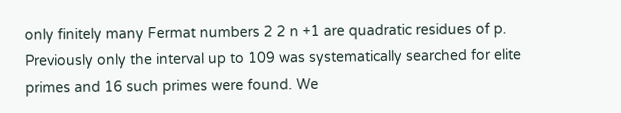only finitely many Fermat numbers 2 2 n +1 are quadratic residues of p. Previously only the interval up to 109 was systematically searched for elite primes and 16 such primes were found. We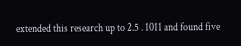extended this research up to 2.5 . 1011 and found five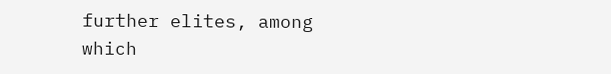further elites, among which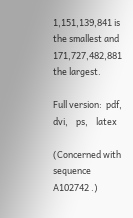1,151,139,841 is the smallest and 171,727,482,881 the largest.

Full version:  pdf,    dvi,    ps,    latex

(Concerned with sequence A102742 .)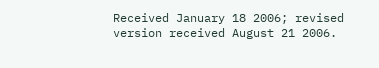Received January 18 2006; revised version received August 21 2006.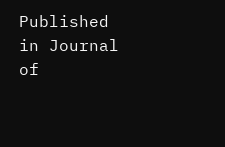Published in Journal of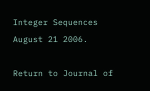Integer Sequences August 21 2006.

Return to Journal of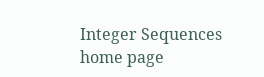Integer Sequences home page